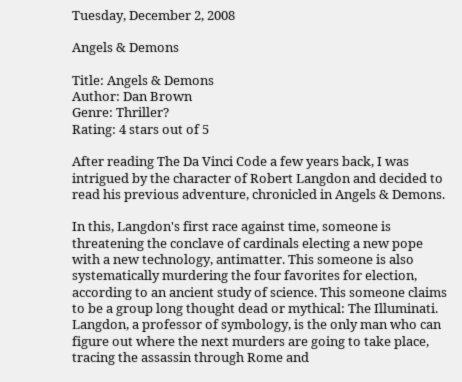Tuesday, December 2, 2008

Angels & Demons

Title: Angels & Demons
Author: Dan Brown
Genre: Thriller?
Rating: 4 stars out of 5

After reading The Da Vinci Code a few years back, I was intrigued by the character of Robert Langdon and decided to read his previous adventure, chronicled in Angels & Demons.

In this, Langdon's first race against time, someone is threatening the conclave of cardinals electing a new pope with a new technology, antimatter. This someone is also systematically murdering the four favorites for election, according to an ancient study of science. This someone claims to be a group long thought dead or mythical: The Illuminati. Langdon, a professor of symbology, is the only man who can figure out where the next murders are going to take place, tracing the assassin through Rome and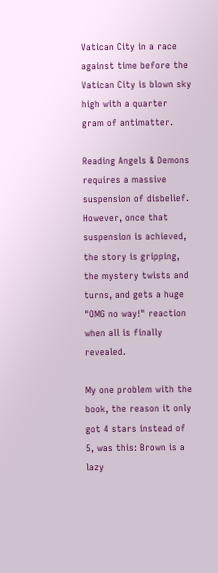Vatican City in a race against time before the Vatican City is blown sky high with a quarter gram of antimatter.

Reading Angels & Demons requires a massive suspension of disbelief. However, once that suspension is achieved, the story is gripping, the mystery twists and turns, and gets a huge "OMG no way!" reaction when all is finally revealed.

My one problem with the book, the reason it only got 4 stars instead of 5, was this: Brown is a lazy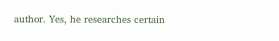author. Yes, he researches certain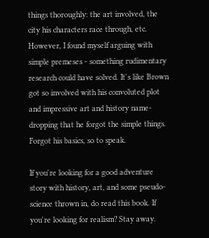things thoroughly: the art involved, the city his characters race through, etc. However, I found myself arguing with simple premeses - something rudimentary research could have solved. It's like Brown got so involved with his convoluted plot and impressive art and history name-dropping that he forgot the simple things. Forgot his basics, so to speak.

If you're looking for a good adventure story with history, art, and some pseudo-science thrown in, do read this book. If you're looking for realism? Stay away.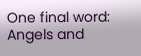One final word: Angels and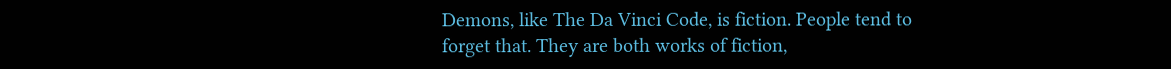Demons, like The Da Vinci Code, is fiction. People tend to forget that. They are both works of fiction,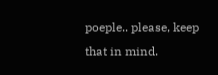poeple.. please, keep that in mind.